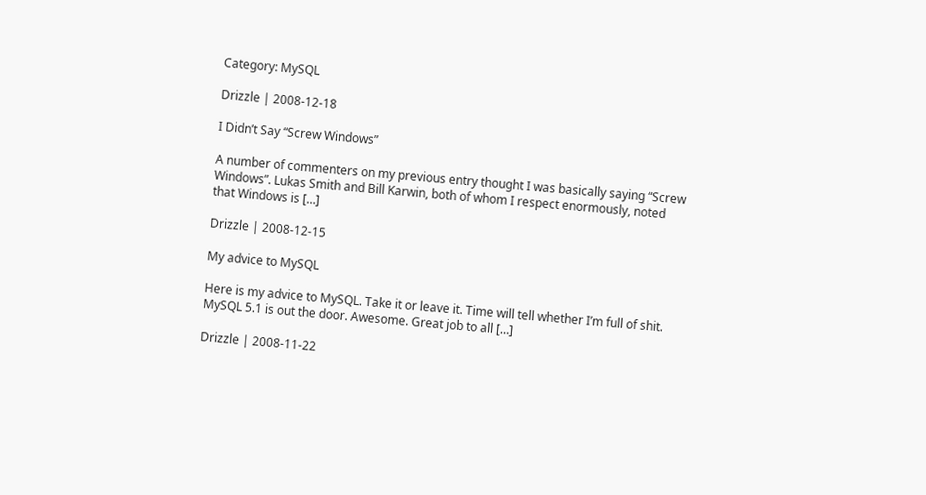Category: MySQL

Drizzle | 2008-12-18

I Didn’t Say “Screw Windows”

A number of commenters on my previous entry thought I was basically saying “Screw Windows”. Lukas Smith and Bill Karwin, both of whom I respect enormously, noted that Windows is […]

Drizzle | 2008-12-15

My advice to MySQL

Here is my advice to MySQL. Take it or leave it. Time will tell whether I’m full of shit. MySQL 5.1 is out the door. Awesome. Great job to all […]

Drizzle | 2008-11-22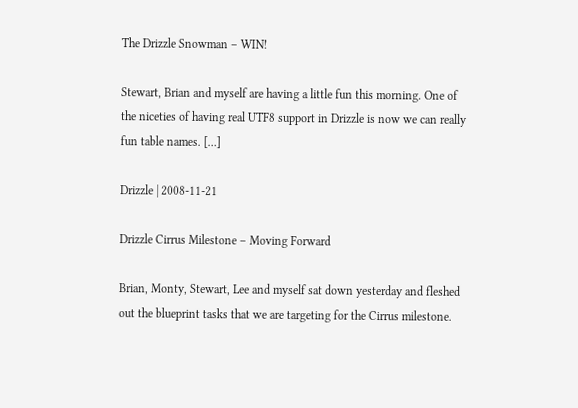The Drizzle Snowman – WIN!

Stewart, Brian and myself are having a little fun this morning. One of the niceties of having real UTF8 support in Drizzle is now we can really fun table names. […]

Drizzle | 2008-11-21

Drizzle Cirrus Milestone – Moving Forward

Brian, Monty, Stewart, Lee and myself sat down yesterday and fleshed out the blueprint tasks that we are targeting for the Cirrus milestone.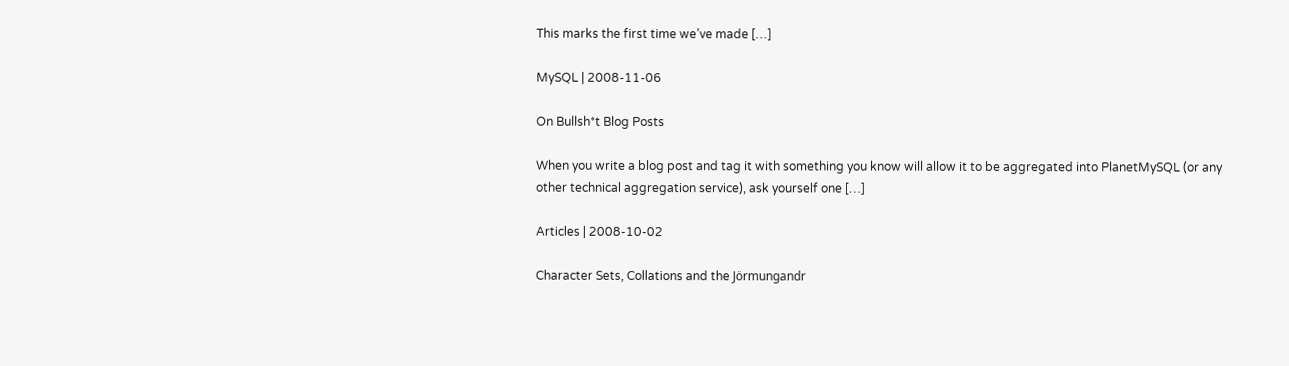This marks the first time we’ve made […]

MySQL | 2008-11-06

On Bullsh*t Blog Posts

When you write a blog post and tag it with something you know will allow it to be aggregated into PlanetMySQL (or any other technical aggregation service), ask yourself one […]

Articles | 2008-10-02

Character Sets, Collations and the Jörmungandr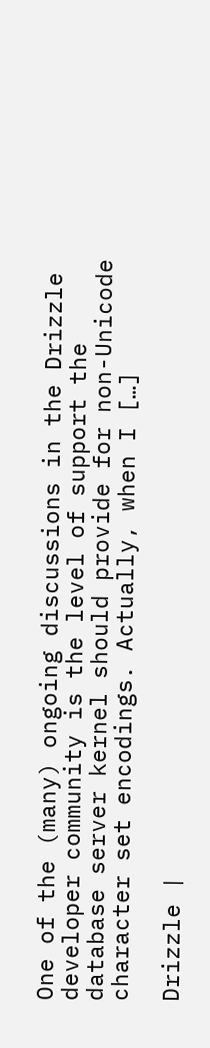One of the (many) ongoing discussions in the Drizzle developer community is the level of support the database server kernel should provide for non-Unicode character set encodings. Actually, when I […]

Drizzle |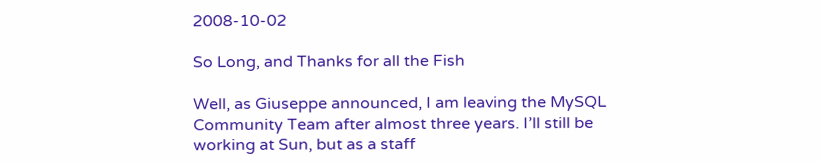2008-10-02

So Long, and Thanks for all the Fish

Well, as Giuseppe announced, I am leaving the MySQL Community Team after almost three years. I’ll still be working at Sun, but as a staff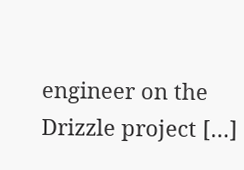engineer on the Drizzle project […]